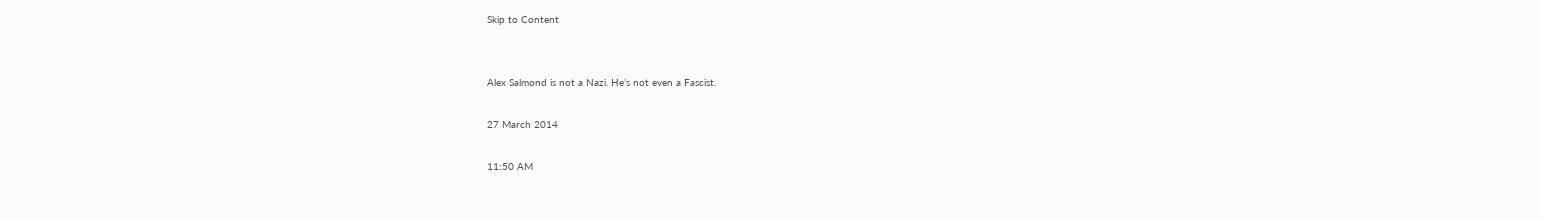Skip to Content


Alex Salmond is not a Nazi. He’s not even a Fascist.

27 March 2014

11:50 AM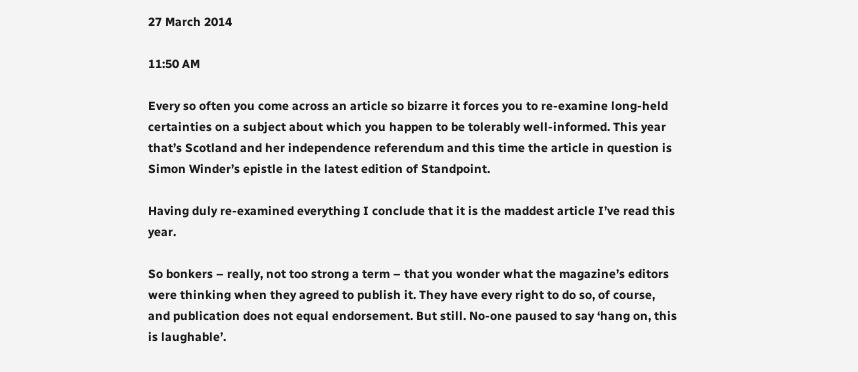27 March 2014

11:50 AM

Every so often you come across an article so bizarre it forces you to re-examine long-held certainties on a subject about which you happen to be tolerably well-informed. This year that’s Scotland and her independence referendum and this time the article in question is Simon Winder’s epistle in the latest edition of Standpoint.

Having duly re-examined everything I conclude that it is the maddest article I’ve read this year.

So bonkers – really, not too strong a term – that you wonder what the magazine’s editors were thinking when they agreed to publish it. They have every right to do so, of course, and publication does not equal endorsement. But still. No-one paused to say ‘hang on, this is laughable’.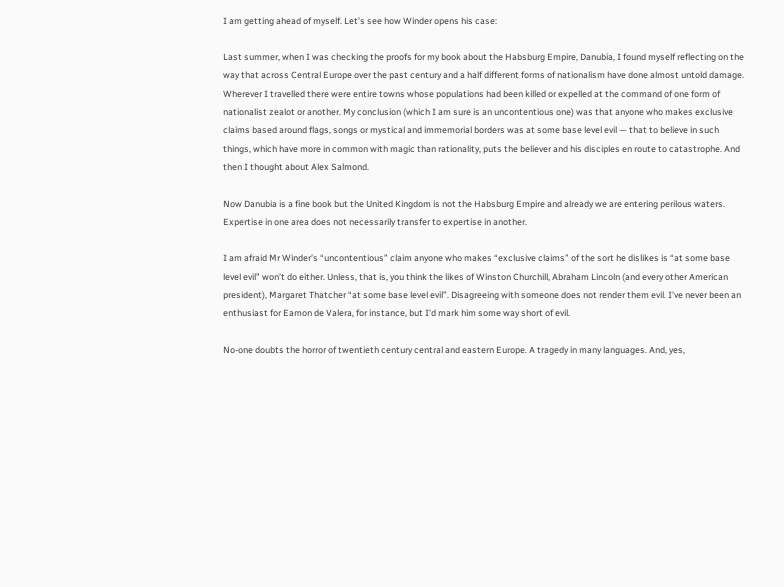I am getting ahead of myself. Let’s see how Winder opens his case:

Last summer, when I was checking the proofs for my book about the Habsburg Empire, Danubia, I found myself reflecting on the way that across Central Europe over the past century and a half different forms of nationalism have done almost untold damage. Wherever I travelled there were entire towns whose populations had been killed or expelled at the command of one form of nationalist zealot or another. My conclusion (which I am sure is an uncontentious one) was that anyone who makes exclusive claims based around flags, songs or mystical and immemorial borders was at some base level evil — that to believe in such things, which have more in common with magic than rationality, puts the believer and his disciples en route to catastrophe. And then I thought about Alex Salmond.

Now Danubia is a fine book but the United Kingdom is not the Habsburg Empire and already we are entering perilous waters. Expertise in one area does not necessarily transfer to expertise in another.

I am afraid Mr Winder’s “uncontentious” claim anyone who makes “exclusive claims” of the sort he dislikes is “at some base level evil” won’t do either. Unless, that is, you think the likes of Winston Churchill, Abraham Lincoln (and every other American president), Margaret Thatcher “at some base level evil”. Disagreeing with someone does not render them evil. I’ve never been an enthusiast for Eamon de Valera, for instance, but I’d mark him some way short of evil.

No-one doubts the horror of twentieth century central and eastern Europe. A tragedy in many languages. And, yes,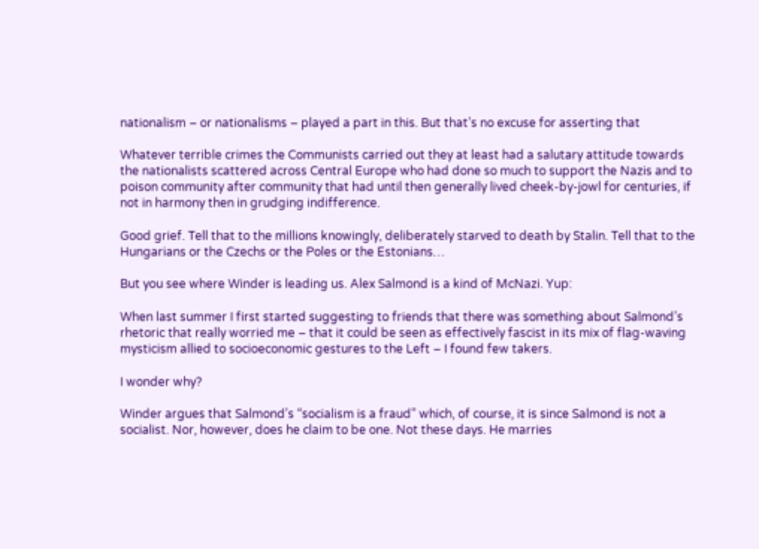nationalism – or nationalisms – played a part in this. But that’s no excuse for asserting that

Whatever terrible crimes the Communists carried out they at least had a salutary attitude towards the nationalists scattered across Central Europe who had done so much to support the Nazis and to poison community after community that had until then generally lived cheek-by-jowl for centuries, if not in harmony then in grudging indifference.

Good grief. Tell that to the millions knowingly, deliberately starved to death by Stalin. Tell that to the Hungarians or the Czechs or the Poles or the Estonians…

But you see where Winder is leading us. Alex Salmond is a kind of McNazi. Yup:

When last summer I first started suggesting to friends that there was something about Salmond’s rhetoric that really worried me – that it could be seen as effectively fascist in its mix of flag-waving mysticism allied to socioeconomic gestures to the Left – I found few takers.

I wonder why?

Winder argues that Salmond’s “socialism is a fraud” which, of course, it is since Salmond is not a socialist. Nor, however, does he claim to be one. Not these days. He marries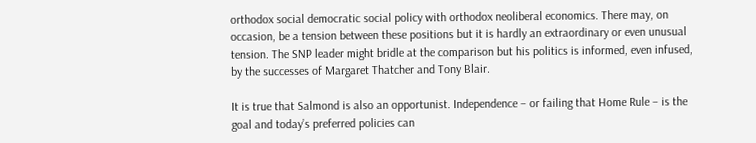orthodox social democratic social policy with orthodox neoliberal economics. There may, on occasion, be a tension between these positions but it is hardly an extraordinary or even unusual tension. The SNP leader might bridle at the comparison but his politics is informed, even infused, by the successes of Margaret Thatcher and Tony Blair.

It is true that Salmond is also an opportunist. Independence – or failing that Home Rule – is the goal and today’s preferred policies can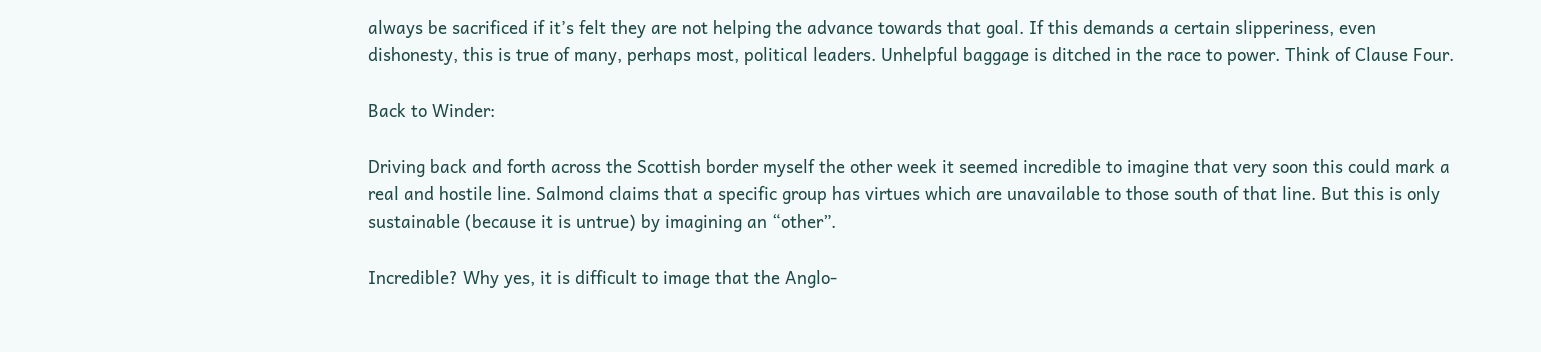always be sacrificed if it’s felt they are not helping the advance towards that goal. If this demands a certain slipperiness, even dishonesty, this is true of many, perhaps most, political leaders. Unhelpful baggage is ditched in the race to power. Think of Clause Four.

Back to Winder:

Driving back and forth across the Scottish border myself the other week it seemed incredible to imagine that very soon this could mark a real and hostile line. Salmond claims that a specific group has virtues which are unavailable to those south of that line. But this is only sustainable (because it is untrue) by imagining an “other”.

Incredible? Why yes, it is difficult to image that the Anglo-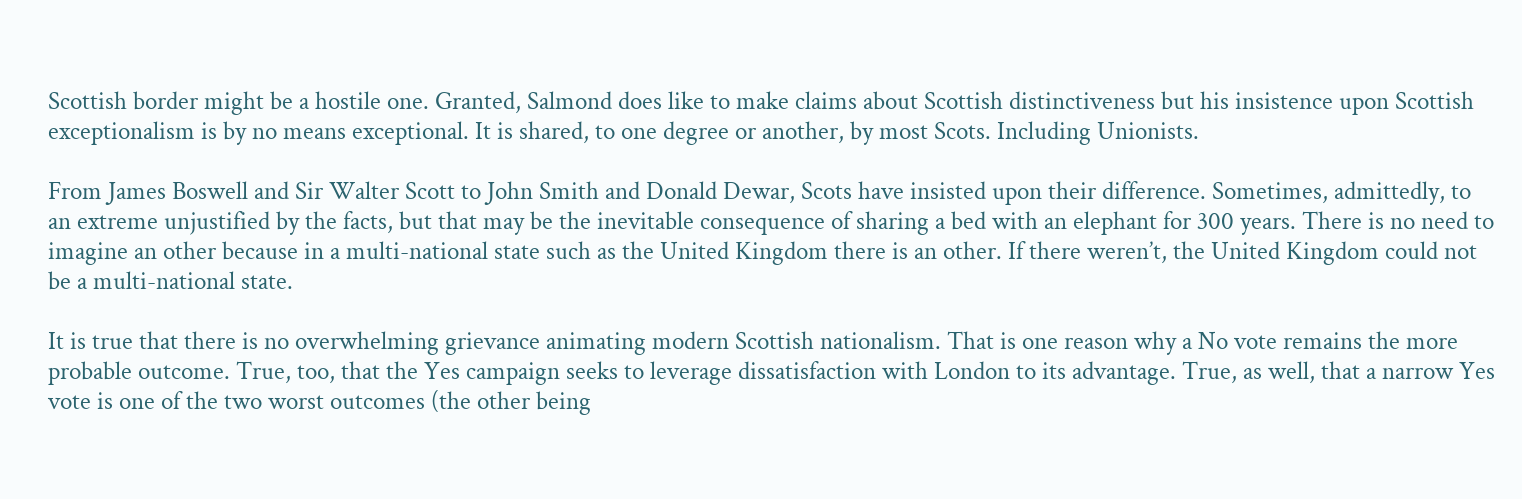Scottish border might be a hostile one. Granted, Salmond does like to make claims about Scottish distinctiveness but his insistence upon Scottish exceptionalism is by no means exceptional. It is shared, to one degree or another, by most Scots. Including Unionists.

From James Boswell and Sir Walter Scott to John Smith and Donald Dewar, Scots have insisted upon their difference. Sometimes, admittedly, to an extreme unjustified by the facts, but that may be the inevitable consequence of sharing a bed with an elephant for 300 years. There is no need to imagine an other because in a multi-national state such as the United Kingdom there is an other. If there weren’t, the United Kingdom could not be a multi-national state.

It is true that there is no overwhelming grievance animating modern Scottish nationalism. That is one reason why a No vote remains the more probable outcome. True, too, that the Yes campaign seeks to leverage dissatisfaction with London to its advantage. True, as well, that a narrow Yes vote is one of the two worst outcomes (the other being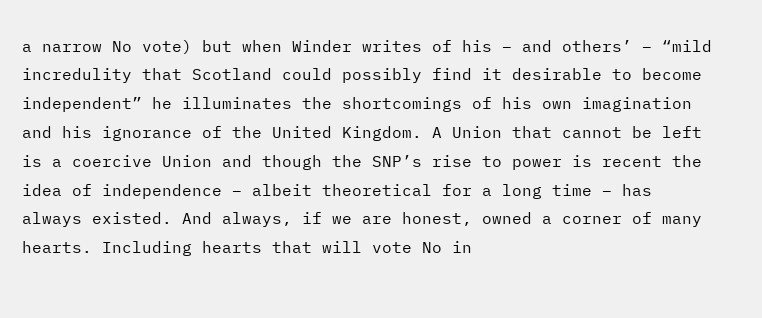a narrow No vote) but when Winder writes of his – and others’ – “mild incredulity that Scotland could possibly find it desirable to become independent” he illuminates the shortcomings of his own imagination and his ignorance of the United Kingdom. A Union that cannot be left is a coercive Union and though the SNP’s rise to power is recent the idea of independence – albeit theoretical for a long time – has always existed. And always, if we are honest, owned a corner of many hearts. Including hearts that will vote No in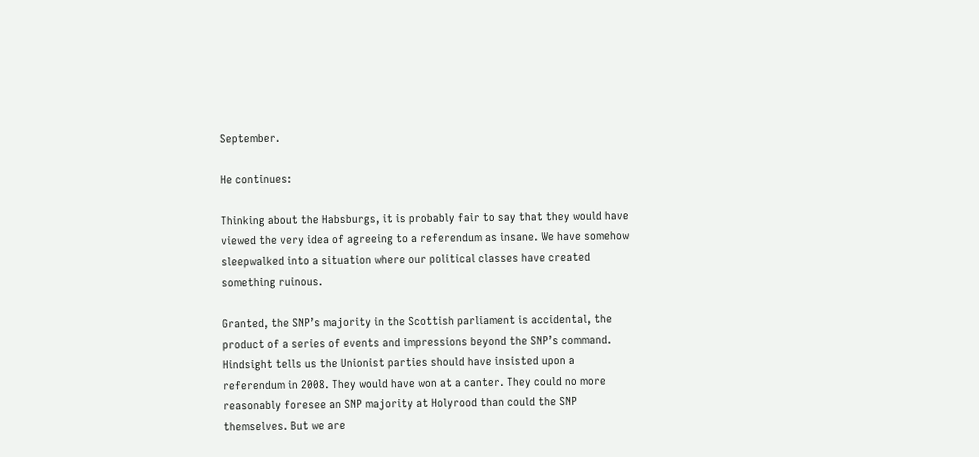September.

He continues:

Thinking about the Habsburgs, it is probably fair to say that they would have viewed the very idea of agreeing to a referendum as insane. We have somehow sleepwalked into a situation where our political classes have created something ruinous.

Granted, the SNP’s majority in the Scottish parliament is accidental, the product of a series of events and impressions beyond the SNP’s command. Hindsight tells us the Unionist parties should have insisted upon a referendum in 2008. They would have won at a canter. They could no more reasonably foresee an SNP majority at Holyrood than could the SNP themselves. But we are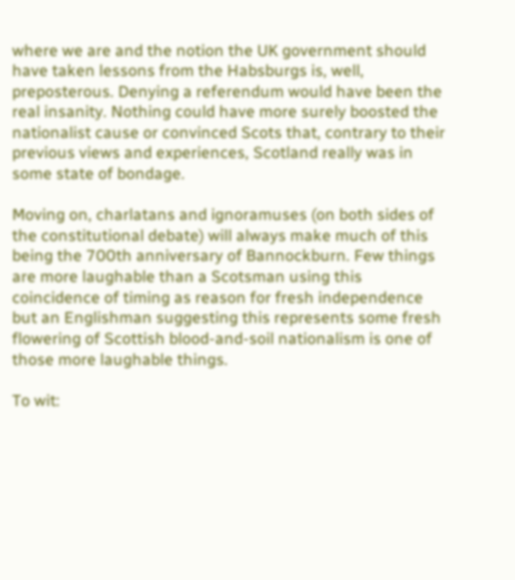where we are and the notion the UK government should have taken lessons from the Habsburgs is, well, preposterous. Denying a referendum would have been the real insanity. Nothing could have more surely boosted the nationalist cause or convinced Scots that, contrary to their previous views and experiences, Scotland really was in some state of bondage.

Moving on, charlatans and ignoramuses (on both sides of the constitutional debate) will always make much of this being the 700th anniversary of Bannockburn. Few things are more laughable than a Scotsman using this coincidence of timing as reason for fresh independence but an Englishman suggesting this represents some fresh flowering of Scottish blood-and-soil nationalism is one of those more laughable things.

To wit: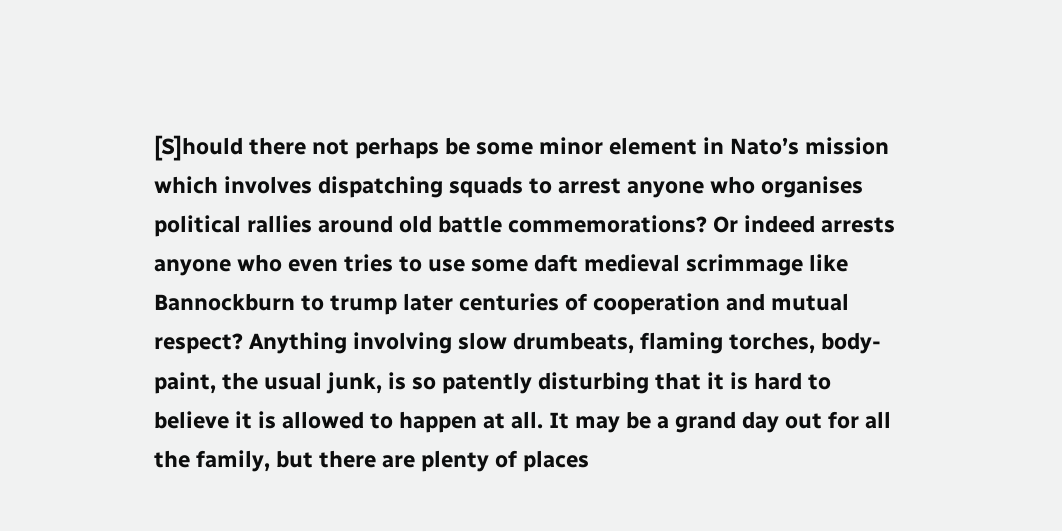[S]hould there not perhaps be some minor element in Nato’s mission which involves dispatching squads to arrest anyone who organises political rallies around old battle commemorations? Or indeed arrests anyone who even tries to use some daft medieval scrimmage like Bannockburn to trump later centuries of cooperation and mutual respect? Anything involving slow drumbeats, flaming torches, body-paint, the usual junk, is so patently disturbing that it is hard to believe it is allowed to happen at all. It may be a grand day out for all the family, but there are plenty of places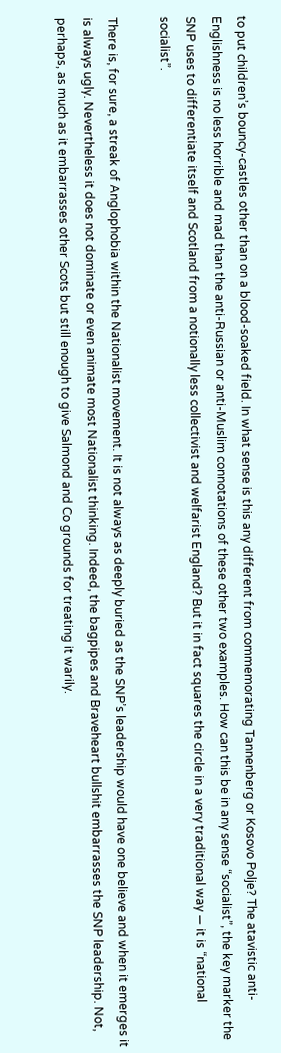to put children’s bouncy-castles other than on a blood-soaked field. In what sense is this any different from commemorating Tannenberg or Kosovo Polje? The atavistic anti-Englishness is no less horrible and mad than the anti-Russian or anti-Muslim connotations of these other two examples. How can this be in any sense “socialist”, the key marker the SNP uses to differentiate itself and Scotland from a notionally less collectivist and welfarist England? But it in fact squares the circle in a very traditional way — it is “national socialist”.

There is, for sure, a streak of Anglophobia within the Nationalist movement. It is not always as deeply buried as the SNP’s leadership would have one believe and when it emerges it is always ugly. Nevertheless it does not dominate or even animate most Nationalist thinking. Indeed, the bagpipes and Braveheart bullshit embarrasses the SNP leadership. Not, perhaps, as much as it embarrasses other Scots but still enough to give Salmond and Co grounds for treating it warily.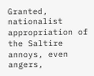Granted, nationalist appropriation of the Saltire annoys, even angers,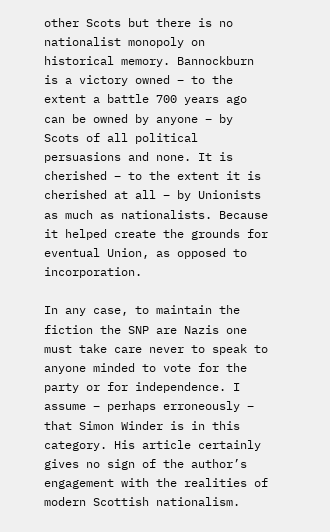other Scots but there is no nationalist monopoly on historical memory. Bannockburn is a victory owned – to the extent a battle 700 years ago can be owned by anyone – by Scots of all political persuasions and none. It is cherished – to the extent it is cherished at all – by Unionists as much as nationalists. Because it helped create the grounds for eventual Union, as opposed to incorporation.

In any case, to maintain the fiction the SNP are Nazis one must take care never to speak to anyone minded to vote for the party or for independence. I assume – perhaps erroneously – that Simon Winder is in this category. His article certainly gives no sign of the author’s engagement with the realities of modern Scottish nationalism.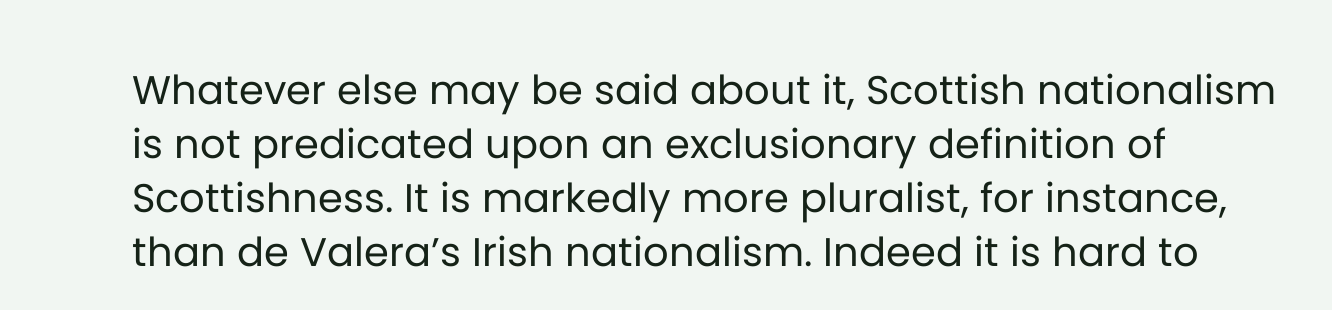Whatever else may be said about it, Scottish nationalism is not predicated upon an exclusionary definition of Scottishness. It is markedly more pluralist, for instance, than de Valera’s Irish nationalism. Indeed it is hard to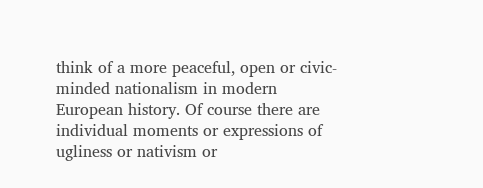think of a more peaceful, open or civic-minded nationalism in modern European history. Of course there are individual moments or expressions of ugliness or nativism or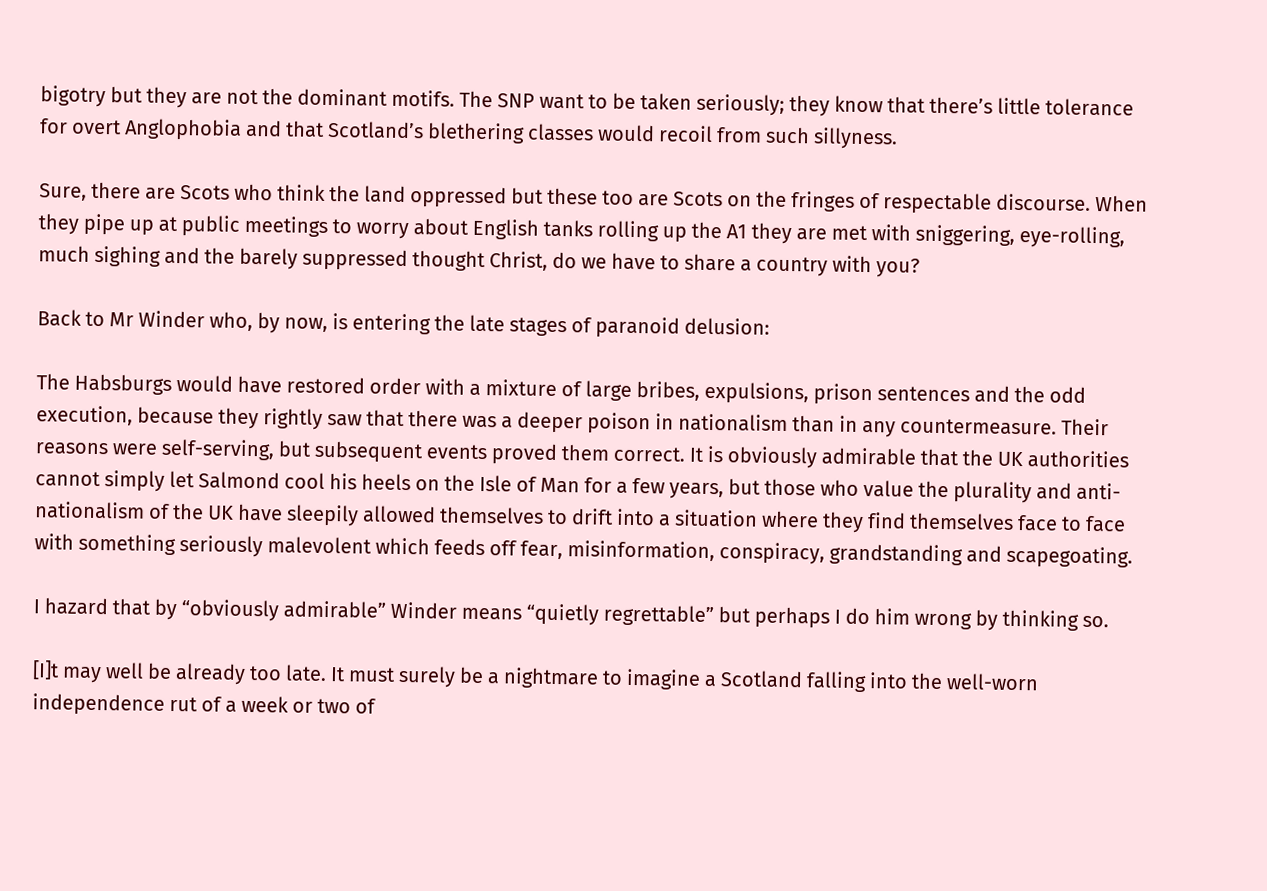bigotry but they are not the dominant motifs. The SNP want to be taken seriously; they know that there’s little tolerance for overt Anglophobia and that Scotland’s blethering classes would recoil from such sillyness.

Sure, there are Scots who think the land oppressed but these too are Scots on the fringes of respectable discourse. When they pipe up at public meetings to worry about English tanks rolling up the A1 they are met with sniggering, eye-rolling, much sighing and the barely suppressed thought Christ, do we have to share a country with you?

Back to Mr Winder who, by now, is entering the late stages of paranoid delusion:

The Habsburgs would have restored order with a mixture of large bribes, expulsions, prison sentences and the odd execution, because they rightly saw that there was a deeper poison in nationalism than in any countermeasure. Their reasons were self-serving, but subsequent events proved them correct. It is obviously admirable that the UK authorities cannot simply let Salmond cool his heels on the Isle of Man for a few years, but those who value the plurality and anti-nationalism of the UK have sleepily allowed themselves to drift into a situation where they find themselves face to face with something seriously malevolent which feeds off fear, misinformation, conspiracy, grandstanding and scapegoating.

I hazard that by “obviously admirable” Winder means “quietly regrettable” but perhaps I do him wrong by thinking so.

[I]t may well be already too late. It must surely be a nightmare to imagine a Scotland falling into the well-worn independence rut of a week or two of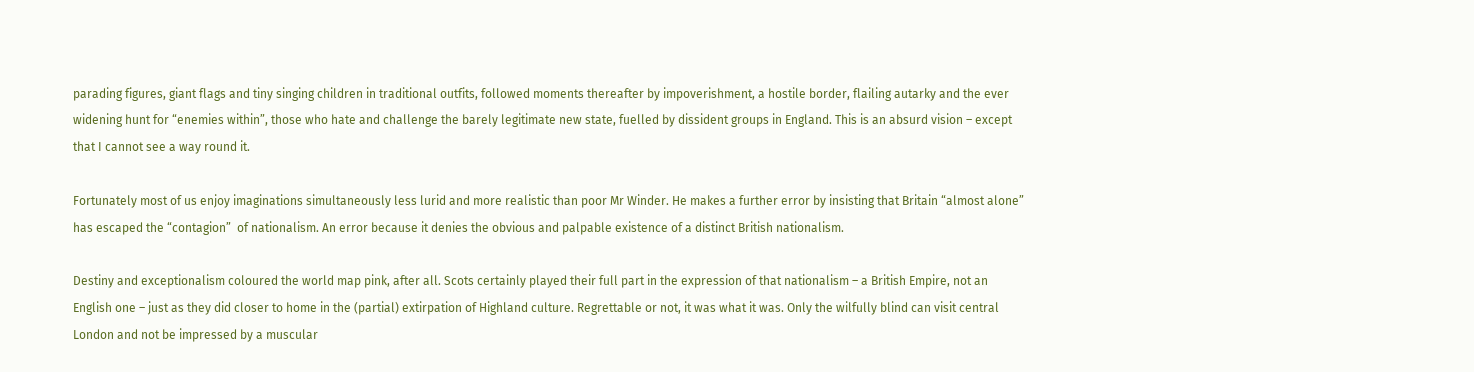parading figures, giant flags and tiny singing children in traditional outfits, followed moments thereafter by impoverishment, a hostile border, flailing autarky and the ever widening hunt for “enemies within”, those who hate and challenge the barely legitimate new state, fuelled by dissident groups in England. This is an absurd vision – except that I cannot see a way round it.

Fortunately most of us enjoy imaginations simultaneously less lurid and more realistic than poor Mr Winder. He makes a further error by insisting that Britain “almost alone” has escaped the “contagion”  of nationalism. An error because it denies the obvious and palpable existence of a distinct British nationalism.

Destiny and exceptionalism coloured the world map pink, after all. Scots certainly played their full part in the expression of that nationalism – a British Empire, not an English one – just as they did closer to home in the (partial) extirpation of Highland culture. Regrettable or not, it was what it was. Only the wilfully blind can visit central London and not be impressed by a muscular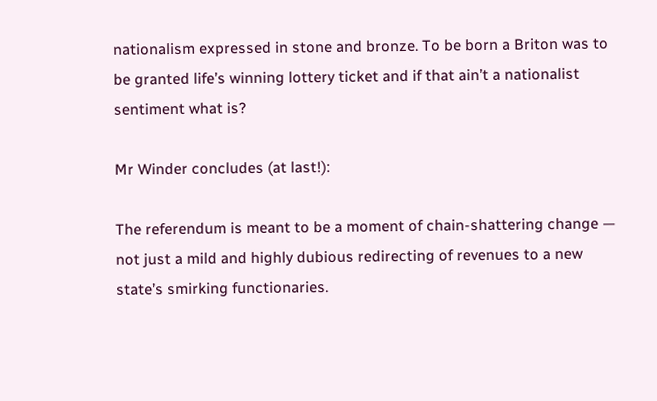nationalism expressed in stone and bronze. To be born a Briton was to be granted life’s winning lottery ticket and if that ain’t a nationalist sentiment what is?

Mr Winder concludes (at last!):

The referendum is meant to be a moment of chain-shattering change — not just a mild and highly dubious redirecting of revenues to a new state’s smirking functionaries.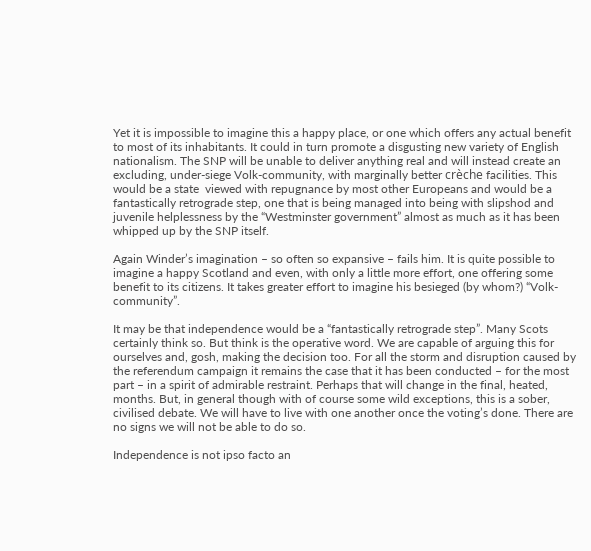Yet it is impossible to imagine this a happy place, or one which offers any actual benefit to most of its inhabitants. It could in turn promote a disgusting new variety of English nationalism. The SNP will be unable to deliver anything real and will instead create an excluding, under-siege Volk-community, with marginally better crèche facilities. This would be a state  viewed with repugnance by most other Europeans and would be a fantastically retrograde step, one that is being managed into being with slipshod and juvenile helplessness by the “Westminster government” almost as much as it has been whipped up by the SNP itself.

Again Winder’s imagination – so often so expansive – fails him. It is quite possible to imagine a happy Scotland and even, with only a little more effort, one offering some benefit to its citizens. It takes greater effort to imagine his besieged (by whom?) “Volk-community”.

It may be that independence would be a “fantastically retrograde step”. Many Scots certainly think so. But think is the operative word. We are capable of arguing this for ourselves and, gosh, making the decision too. For all the storm and disruption caused by the referendum campaign it remains the case that it has been conducted – for the most part – in a spirit of admirable restraint. Perhaps that will change in the final, heated, months. But, in general though with of course some wild exceptions, this is a sober, civilised debate. We will have to live with one another once the voting’s done. There are no signs we will not be able to do so.

Independence is not ipso facto an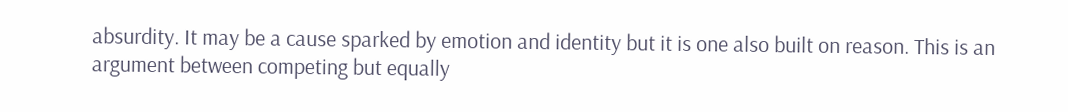absurdity. It may be a cause sparked by emotion and identity but it is one also built on reason. This is an argument between competing but equally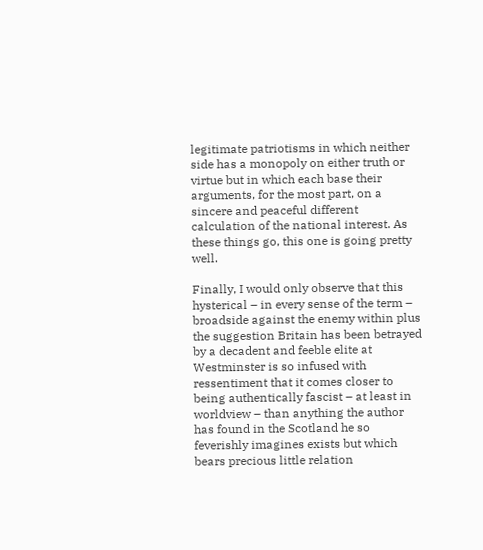legitimate patriotisms in which neither side has a monopoly on either truth or virtue but in which each base their arguments, for the most part, on a sincere and peaceful different calculation of the national interest. As these things go, this one is going pretty well.

Finally, I would only observe that this hysterical – in every sense of the term – broadside against the enemy within plus the suggestion Britain has been betrayed by a decadent and feeble elite at Westminster is so infused with ressentiment that it comes closer to being authentically fascist – at least in worldview – than anything the author has found in the Scotland he so feverishly imagines exists but which bears precious little relation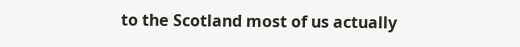to the Scotland most of us actually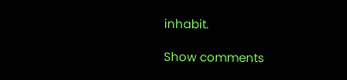inhabit.

Show comments